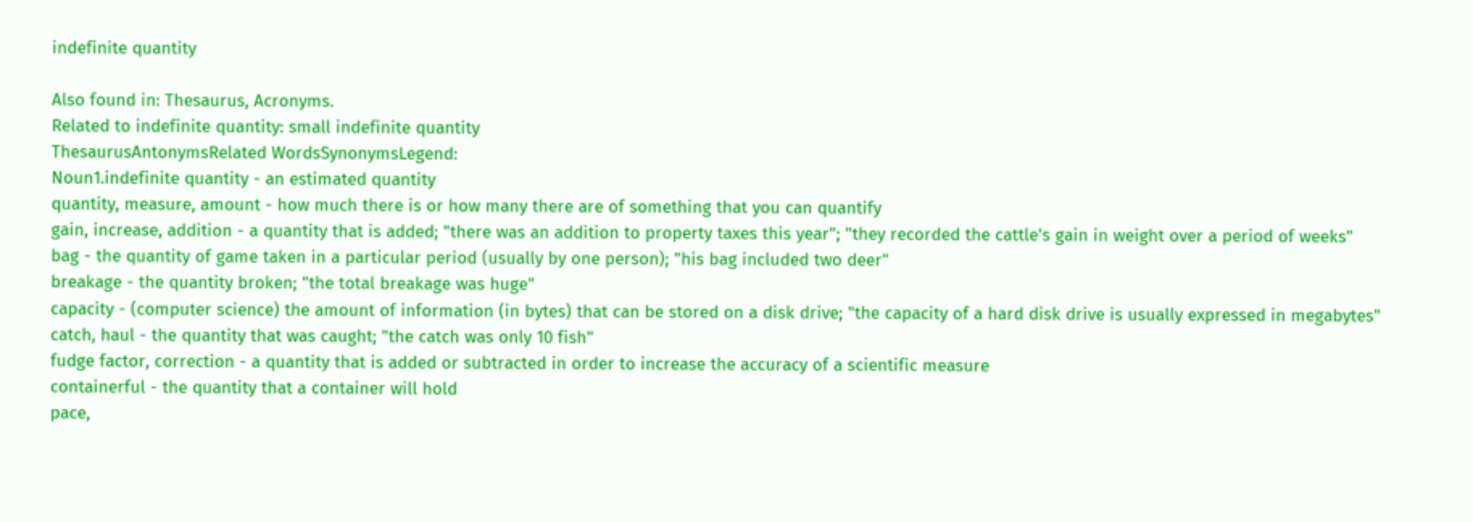indefinite quantity

Also found in: Thesaurus, Acronyms.
Related to indefinite quantity: small indefinite quantity
ThesaurusAntonymsRelated WordsSynonymsLegend:
Noun1.indefinite quantity - an estimated quantity
quantity, measure, amount - how much there is or how many there are of something that you can quantify
gain, increase, addition - a quantity that is added; "there was an addition to property taxes this year"; "they recorded the cattle's gain in weight over a period of weeks"
bag - the quantity of game taken in a particular period (usually by one person); "his bag included two deer"
breakage - the quantity broken; "the total breakage was huge"
capacity - (computer science) the amount of information (in bytes) that can be stored on a disk drive; "the capacity of a hard disk drive is usually expressed in megabytes"
catch, haul - the quantity that was caught; "the catch was only 10 fish"
fudge factor, correction - a quantity that is added or subtracted in order to increase the accuracy of a scientific measure
containerful - the quantity that a container will hold
pace,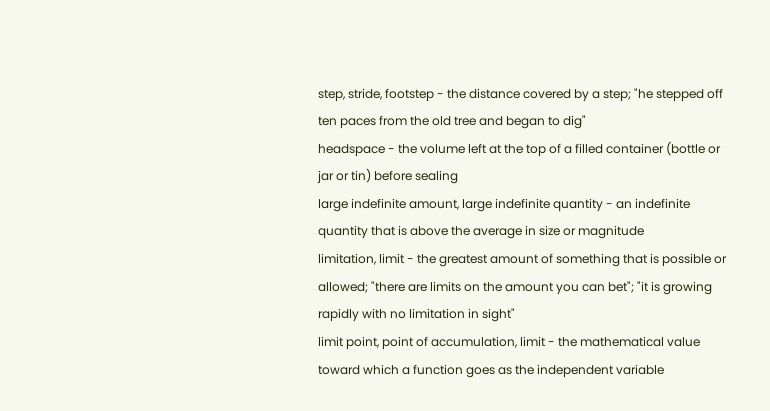step, stride, footstep - the distance covered by a step; "he stepped off ten paces from the old tree and began to dig"
headspace - the volume left at the top of a filled container (bottle or jar or tin) before sealing
large indefinite amount, large indefinite quantity - an indefinite quantity that is above the average in size or magnitude
limitation, limit - the greatest amount of something that is possible or allowed; "there are limits on the amount you can bet"; "it is growing rapidly with no limitation in sight"
limit point, point of accumulation, limit - the mathematical value toward which a function goes as the independent variable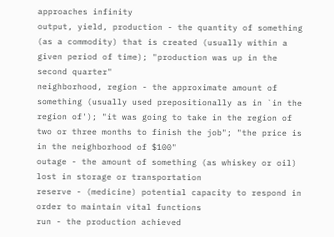approaches infinity
output, yield, production - the quantity of something (as a commodity) that is created (usually within a given period of time); "production was up in the second quarter"
neighborhood, region - the approximate amount of something (usually used prepositionally as in `in the region of'); "it was going to take in the region of two or three months to finish the job"; "the price is in the neighborhood of $100"
outage - the amount of something (as whiskey or oil) lost in storage or transportation
reserve - (medicine) potential capacity to respond in order to maintain vital functions
run - the production achieved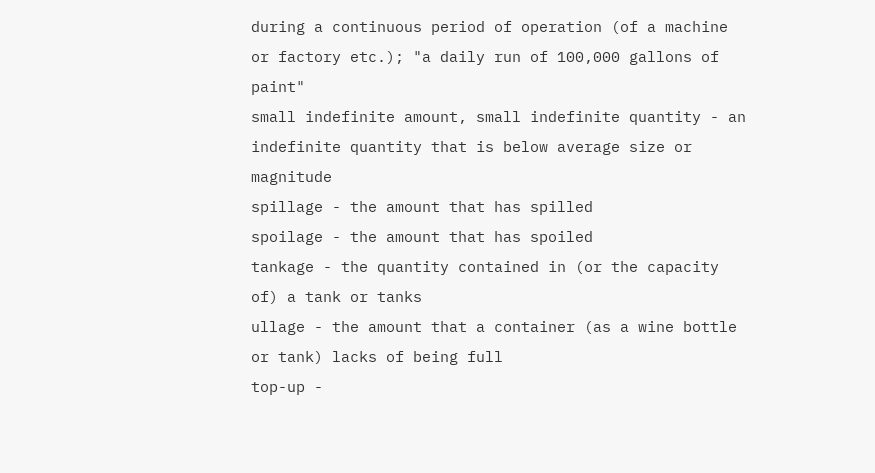during a continuous period of operation (of a machine or factory etc.); "a daily run of 100,000 gallons of paint"
small indefinite amount, small indefinite quantity - an indefinite quantity that is below average size or magnitude
spillage - the amount that has spilled
spoilage - the amount that has spoiled
tankage - the quantity contained in (or the capacity of) a tank or tanks
ullage - the amount that a container (as a wine bottle or tank) lacks of being full
top-up -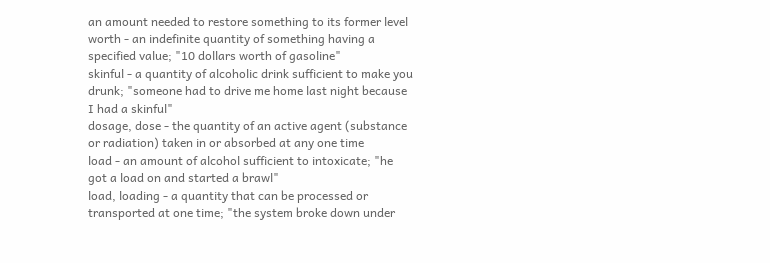an amount needed to restore something to its former level
worth - an indefinite quantity of something having a specified value; "10 dollars worth of gasoline"
skinful - a quantity of alcoholic drink sufficient to make you drunk; "someone had to drive me home last night because I had a skinful"
dosage, dose - the quantity of an active agent (substance or radiation) taken in or absorbed at any one time
load - an amount of alcohol sufficient to intoxicate; "he got a load on and started a brawl"
load, loading - a quantity that can be processed or transported at one time; "the system broke down under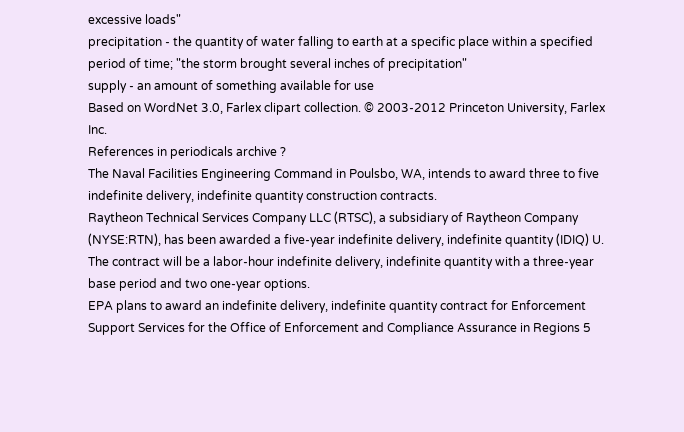excessive loads"
precipitation - the quantity of water falling to earth at a specific place within a specified period of time; "the storm brought several inches of precipitation"
supply - an amount of something available for use
Based on WordNet 3.0, Farlex clipart collection. © 2003-2012 Princeton University, Farlex Inc.
References in periodicals archive ?
The Naval Facilities Engineering Command in Poulsbo, WA, intends to award three to five indefinite delivery, indefinite quantity construction contracts.
Raytheon Technical Services Company LLC (RTSC), a subsidiary of Raytheon Company (NYSE:RTN), has been awarded a five-year indefinite delivery, indefinite quantity (IDIQ) U.
The contract will be a labor-hour indefinite delivery, indefinite quantity with a three-year base period and two one-year options.
EPA plans to award an indefinite delivery, indefinite quantity contract for Enforcement Support Services for the Office of Enforcement and Compliance Assurance in Regions 5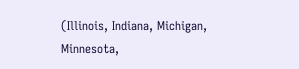(Illinois, Indiana, Michigan, Minnesota,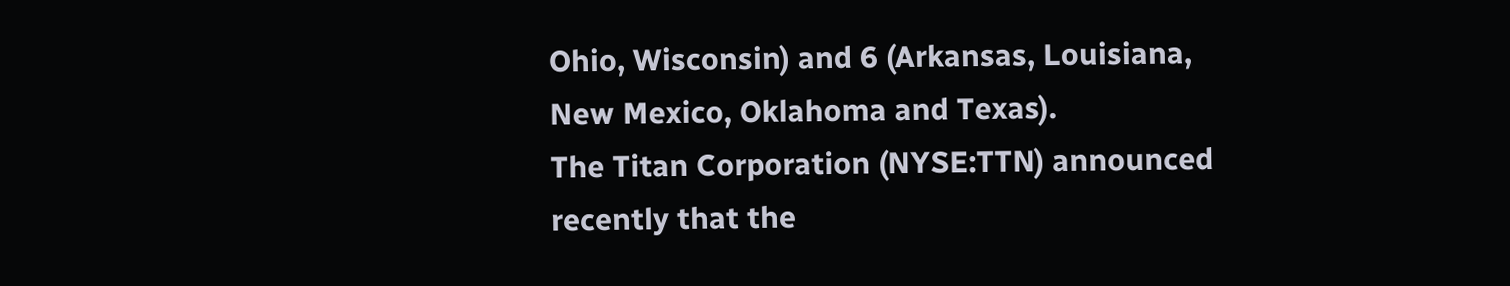Ohio, Wisconsin) and 6 (Arkansas, Louisiana, New Mexico, Oklahoma and Texas).
The Titan Corporation (NYSE:TTN) announced recently that the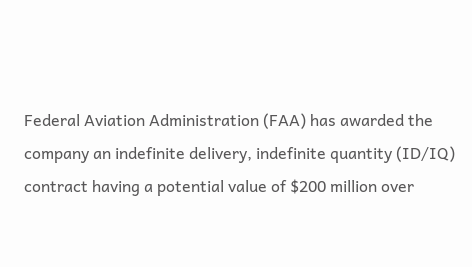Federal Aviation Administration (FAA) has awarded the company an indefinite delivery, indefinite quantity (ID/IQ) contract having a potential value of $200 million over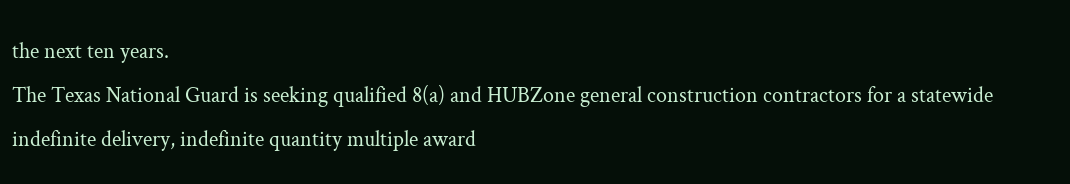the next ten years.
The Texas National Guard is seeking qualified 8(a) and HUBZone general construction contractors for a statewide indefinite delivery, indefinite quantity multiple award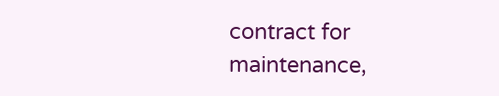contract for maintenance,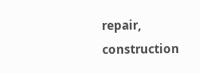repair, construction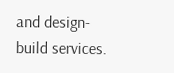and design-build services.